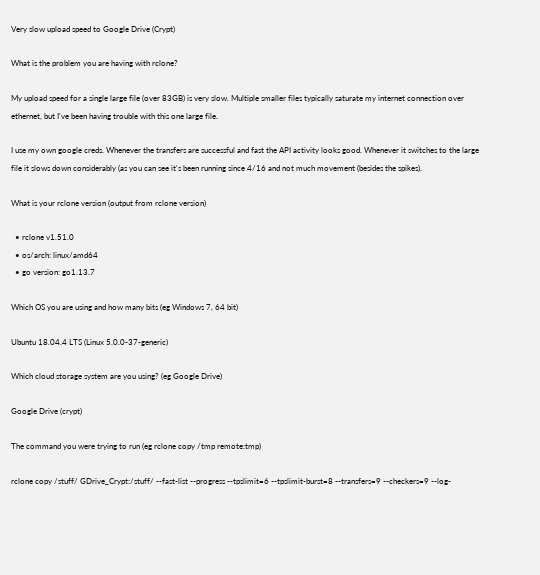Very slow upload speed to Google Drive (Crypt)

What is the problem you are having with rclone?

My upload speed for a single large file (over 83GB) is very slow. Multiple smaller files typically saturate my internet connection over ethernet, but I've been having trouble with this one large file.

I use my own google creds. Whenever the transfers are successful and fast the API activity looks good. Whenever it switches to the large file it slows down considerably (as you can see it's been running since 4/16 and not much movement (besides the spikes).

What is your rclone version (output from rclone version)

  • rclone v1.51.0
  • os/arch: linux/amd64
  • go version: go1.13.7

Which OS you are using and how many bits (eg Windows 7, 64 bit)

Ubuntu 18.04.4 LTS (Linux 5.0.0-37-generic)

Which cloud storage system are you using? (eg Google Drive)

Google Drive (crypt)

The command you were trying to run (eg rclone copy /tmp remote:tmp)

rclone copy /stuff/ GDrive_Crypt:/stuff/ --fast-list --progress --tpslimit=6 --tpslimit-burst=8 --transfers=9 --checkers=9 --log-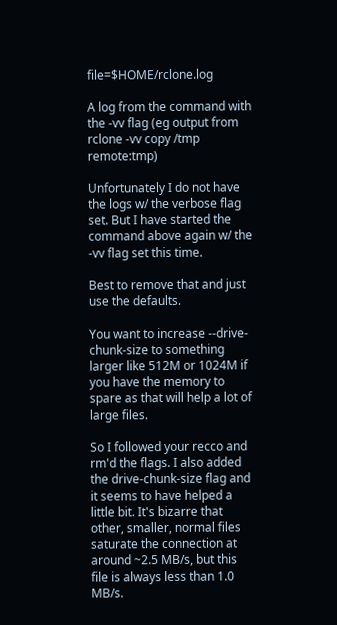file=$HOME/rclone.log

A log from the command with the -vv flag (eg output from rclone -vv copy /tmp remote:tmp)

Unfortunately I do not have the logs w/ the verbose flag set. But I have started the command above again w/ the -vv flag set this time.

Best to remove that and just use the defaults.

You want to increase --drive-chunk-size to something larger like 512M or 1024M if you have the memory to spare as that will help a lot of large files.

So I followed your recco and rm'd the flags. I also added the drive-chunk-size flag and it seems to have helped a little bit. It's bizarre that other, smaller, normal files saturate the connection at around ~2.5 MB/s, but this file is always less than 1.0 MB/s.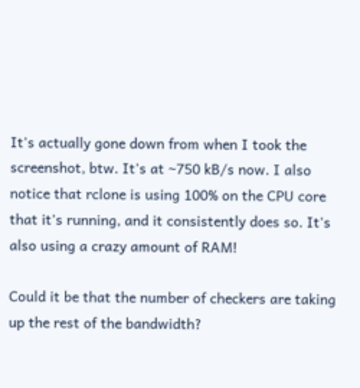It's actually gone down from when I took the screenshot, btw. It's at ~750 kB/s now. I also notice that rclone is using 100% on the CPU core that it's running, and it consistently does so. It's also using a crazy amount of RAM!

Could it be that the number of checkers are taking up the rest of the bandwidth?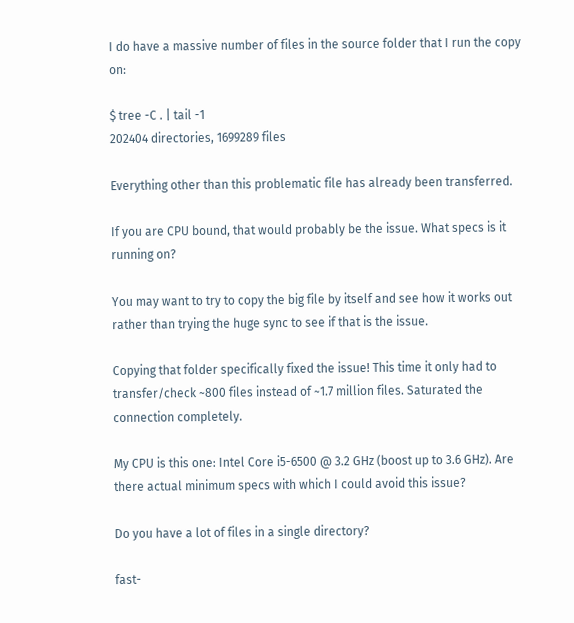I do have a massive number of files in the source folder that I run the copy on:

$ tree -C . | tail -1
202404 directories, 1699289 files

Everything other than this problematic file has already been transferred.

If you are CPU bound, that would probably be the issue. What specs is it running on?

You may want to try to copy the big file by itself and see how it works out rather than trying the huge sync to see if that is the issue.

Copying that folder specifically fixed the issue! This time it only had to transfer/check ~800 files instead of ~1.7 million files. Saturated the connection completely.

My CPU is this one: Intel Core i5-6500 @ 3.2 GHz (boost up to 3.6 GHz). Are there actual minimum specs with which I could avoid this issue?

Do you have a lot of files in a single directory?

fast-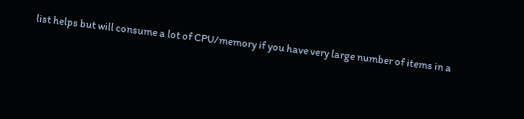list helps but will consume a lot of CPU/memory if you have very large number of items in a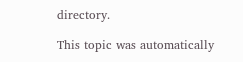directory.

This topic was automatically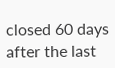closed 60 days after the last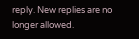reply. New replies are no longer allowed.